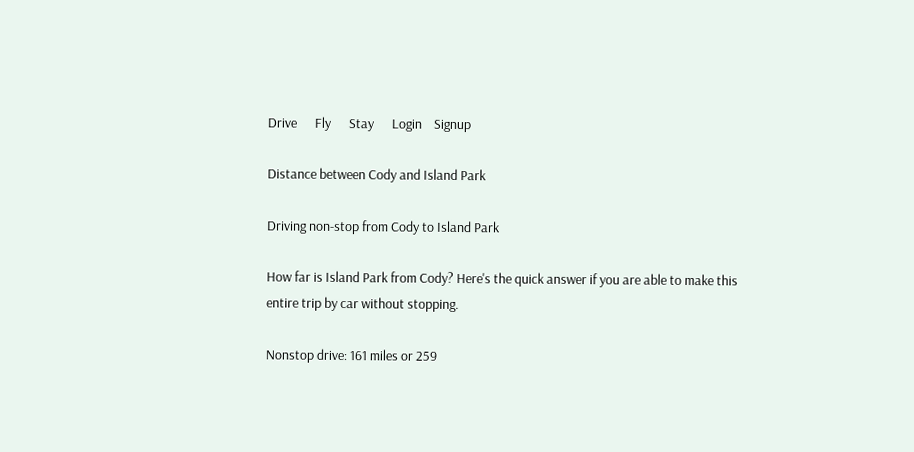Drive      Fly      Stay      Login    Signup

Distance between Cody and Island Park

Driving non-stop from Cody to Island Park

How far is Island Park from Cody? Here's the quick answer if you are able to make this entire trip by car without stopping.

Nonstop drive: 161 miles or 259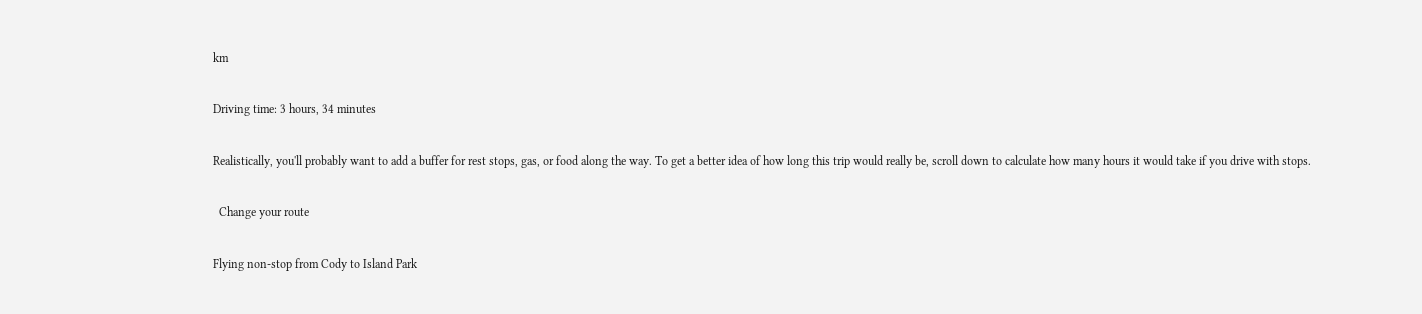km

Driving time: 3 hours, 34 minutes

Realistically, you'll probably want to add a buffer for rest stops, gas, or food along the way. To get a better idea of how long this trip would really be, scroll down to calculate how many hours it would take if you drive with stops.

  Change your route

Flying non-stop from Cody to Island Park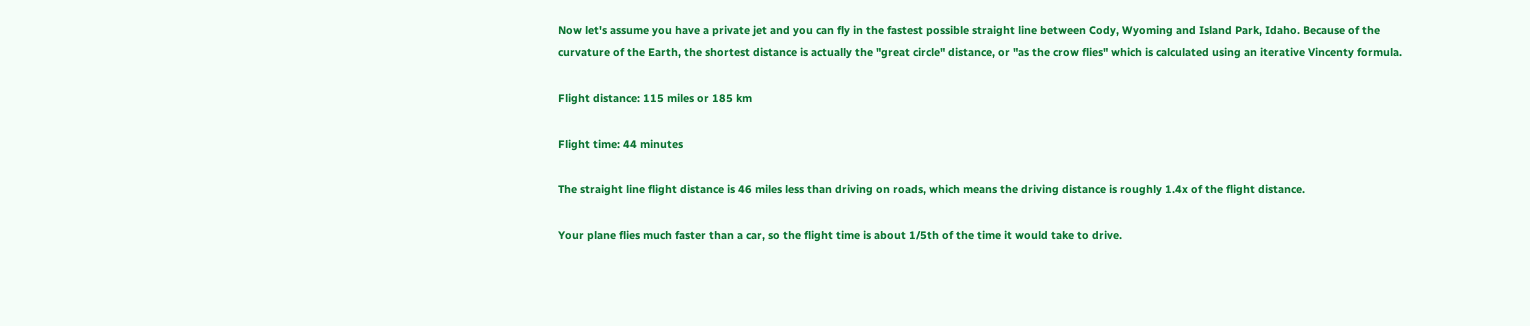Now let's assume you have a private jet and you can fly in the fastest possible straight line between Cody, Wyoming and Island Park, Idaho. Because of the curvature of the Earth, the shortest distance is actually the "great circle" distance, or "as the crow flies" which is calculated using an iterative Vincenty formula.

Flight distance: 115 miles or 185 km

Flight time: 44 minutes

The straight line flight distance is 46 miles less than driving on roads, which means the driving distance is roughly 1.4x of the flight distance.

Your plane flies much faster than a car, so the flight time is about 1/5th of the time it would take to drive.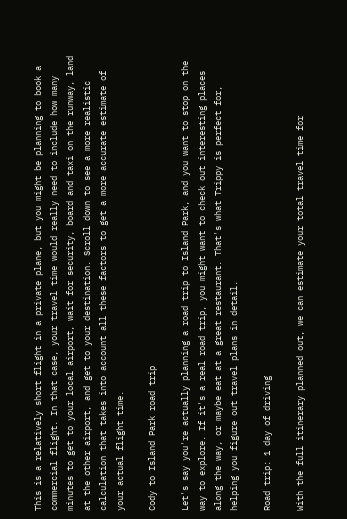This is a relatively short flight in a private plane, but you might be planning to book a commercial flight. In that case, your travel time would really need to include how many minutes to get to your local airport, wait for security, board and taxi on the runway, land at the other airport, and get to your destination. Scroll down to see a more realistic calculation that takes into account all these factors to get a more accurate estimate of your actual flight time.

Cody to Island Park road trip

Let's say you're actually planning a road trip to Island Park, and you want to stop on the way to explore. If it's a real road trip, you might want to check out interesting places along the way, or maybe eat at a great restaurant. That's what Trippy is perfect for, helping you figure out travel plans in detail.

Road trip: 1 day of driving

With the full itinerary planned out, we can estimate your total travel time for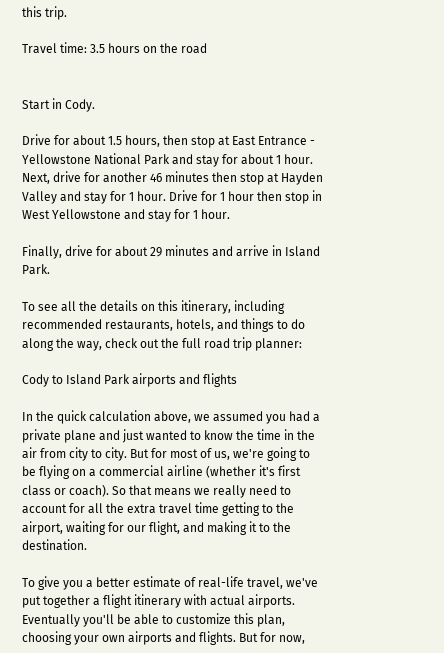this trip.

Travel time: 3.5 hours on the road


Start in Cody.

Drive for about 1.5 hours, then stop at East Entrance - Yellowstone National Park and stay for about 1 hour. Next, drive for another 46 minutes then stop at Hayden Valley and stay for 1 hour. Drive for 1 hour then stop in West Yellowstone and stay for 1 hour.

Finally, drive for about 29 minutes and arrive in Island Park.

To see all the details on this itinerary, including recommended restaurants, hotels, and things to do along the way, check out the full road trip planner:

Cody to Island Park airports and flights

In the quick calculation above, we assumed you had a private plane and just wanted to know the time in the air from city to city. But for most of us, we're going to be flying on a commercial airline (whether it's first class or coach). So that means we really need to account for all the extra travel time getting to the airport, waiting for our flight, and making it to the destination.

To give you a better estimate of real-life travel, we've put together a flight itinerary with actual airports. Eventually you'll be able to customize this plan, choosing your own airports and flights. But for now,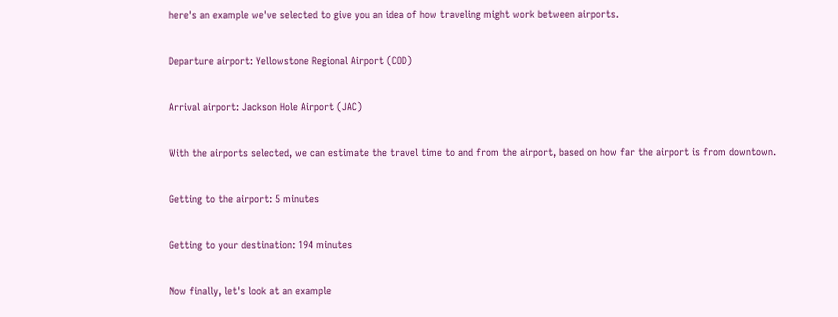here's an example we've selected to give you an idea of how traveling might work between airports.

Departure airport: Yellowstone Regional Airport (COD)

Arrival airport: Jackson Hole Airport (JAC)

With the airports selected, we can estimate the travel time to and from the airport, based on how far the airport is from downtown.

Getting to the airport: 5 minutes

Getting to your destination: 194 minutes

Now finally, let's look at an example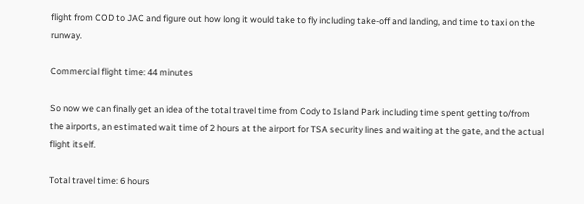flight from COD to JAC and figure out how long it would take to fly including take-off and landing, and time to taxi on the runway.

Commercial flight time: 44 minutes

So now we can finally get an idea of the total travel time from Cody to Island Park including time spent getting to/from the airports, an estimated wait time of 2 hours at the airport for TSA security lines and waiting at the gate, and the actual flight itself.

Total travel time: 6 hours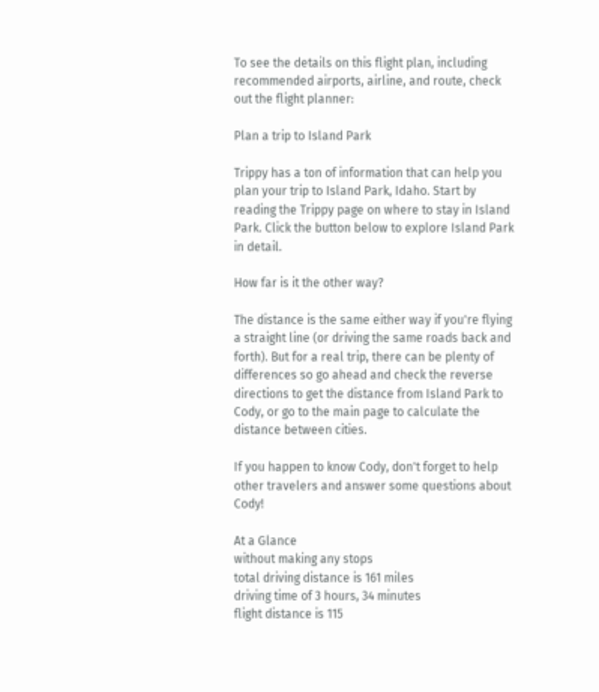To see the details on this flight plan, including recommended airports, airline, and route, check out the flight planner:

Plan a trip to Island Park

Trippy has a ton of information that can help you plan your trip to Island Park, Idaho. Start by reading the Trippy page on where to stay in Island Park. Click the button below to explore Island Park in detail.

How far is it the other way?

The distance is the same either way if you're flying a straight line (or driving the same roads back and forth). But for a real trip, there can be plenty of differences so go ahead and check the reverse directions to get the distance from Island Park to Cody, or go to the main page to calculate the distance between cities.

If you happen to know Cody, don't forget to help other travelers and answer some questions about Cody!

At a Glance
without making any stops
total driving distance is 161 miles
driving time of 3 hours, 34 minutes
flight distance is 115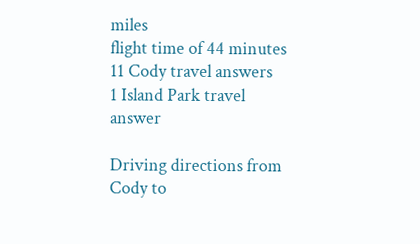miles
flight time of 44 minutes
11 Cody travel answers
1 Island Park travel answer

Driving directions from Cody to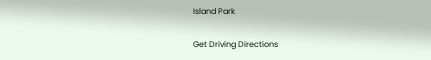Island Park

Get Driving Directions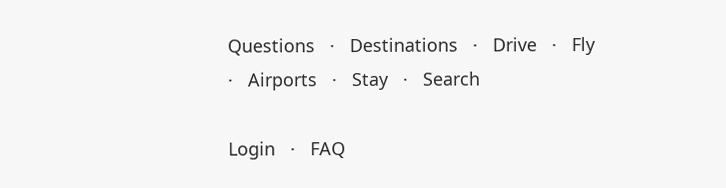Questions   ·   Destinations   ·   Drive   ·   Fly   ·   Airports   ·   Stay   ·   Search

Login   ·   FAQ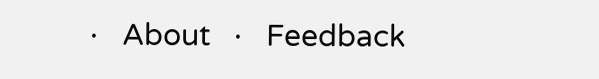·   About   ·   Feedback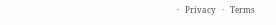·   Privacy   ·   Terms